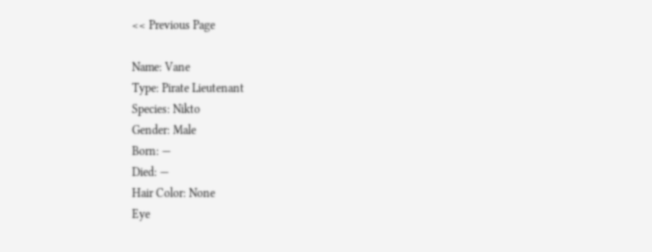<< Previous Page

Name: Vane
Type: Pirate Lieutenant
Species: Nikto
Gender: Male
Born: —
Died: —
Hair Color: None
Eye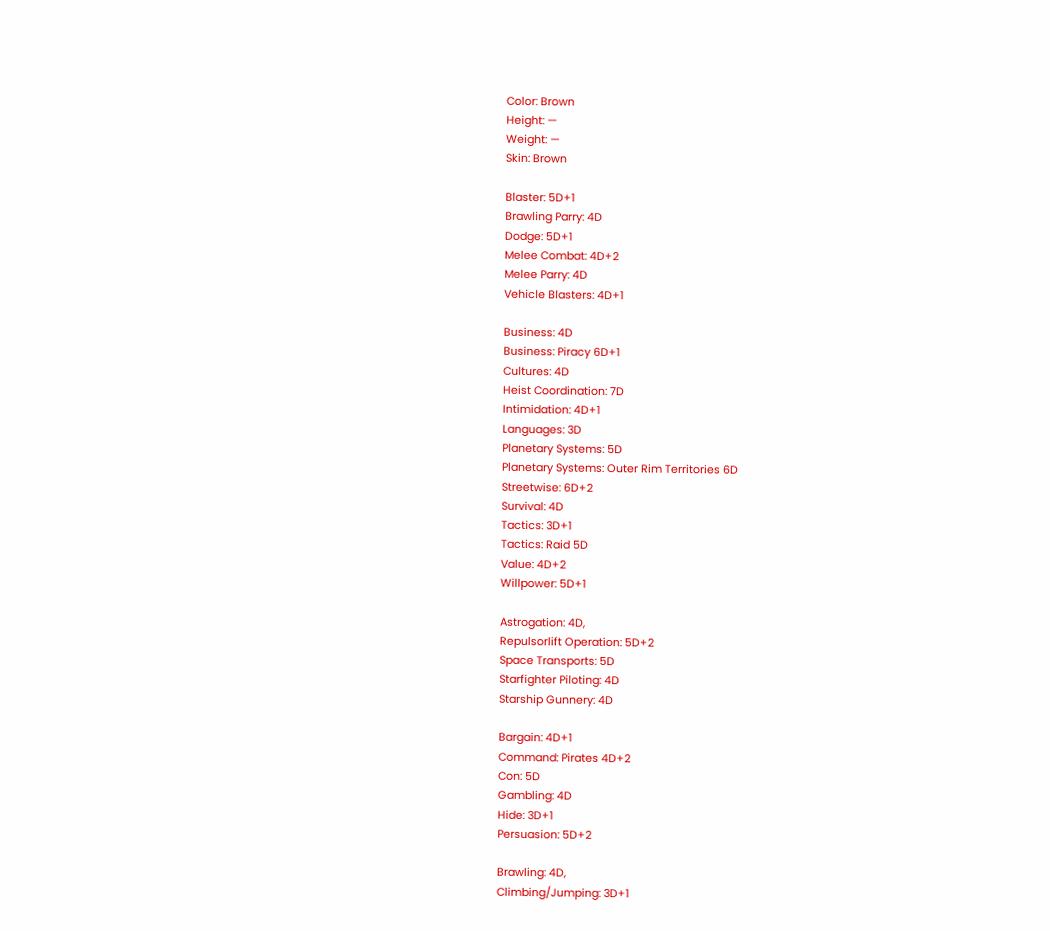Color: Brown
Height: —
Weight: —
Skin: Brown

Blaster: 5D+1
Brawling Parry: 4D
Dodge: 5D+1
Melee Combat: 4D+2
Melee Parry: 4D
Vehicle Blasters: 4D+1

Business: 4D
Business: Piracy 6D+1
Cultures: 4D
Heist Coordination: 7D
Intimidation: 4D+1
Languages: 3D
Planetary Systems: 5D
Planetary Systems: Outer Rim Territories 6D
Streetwise: 6D+2
Survival: 4D
Tactics: 3D+1
Tactics: Raid 5D
Value: 4D+2
Willpower: 5D+1

Astrogation: 4D,
Repulsorlift Operation: 5D+2
Space Transports: 5D
Starfighter Piloting: 4D
Starship Gunnery: 4D

Bargain: 4D+1
Command: Pirates 4D+2
Con: 5D
Gambling: 4D
Hide: 3D+1
Persuasion: 5D+2

Brawling: 4D,
Climbing/Jumping: 3D+1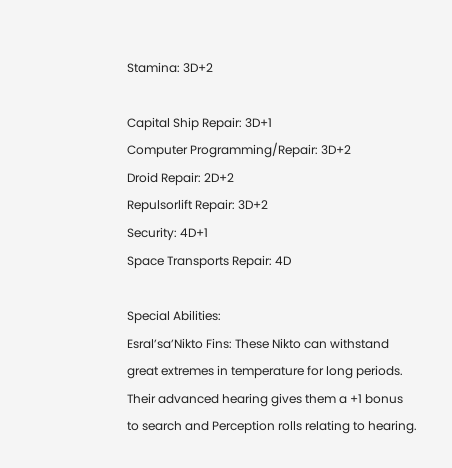Stamina: 3D+2

Capital Ship Repair: 3D+1
Computer Programming/Repair: 3D+2
Droid Repair: 2D+2
Repulsorlift Repair: 3D+2
Security: 4D+1
Space Transports Repair: 4D

Special Abilities:
Esral’sa’Nikto Fins: These Nikto can withstand great extremes in temperature for long periods. Their advanced hearing gives them a +1 bonus to search and Perception rolls relating to hearing.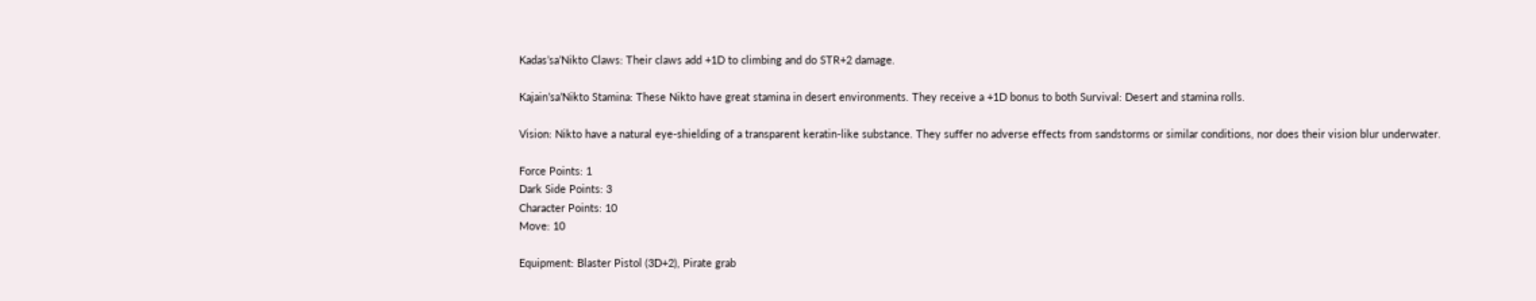Kadas’sa’Nikto Claws: Their claws add +1D to climbing and do STR+2 damage.

Kajain’sa’Nikto Stamina: These Nikto have great stamina in desert environments. They receive a +1D bonus to both Survival: Desert and stamina rolls.

Vision: Nikto have a natural eye-shielding of a transparent keratin-like substance. They suffer no adverse effects from sandstorms or similar conditions, nor does their vision blur underwater.

Force Points: 1
Dark Side Points: 3
Character Points: 10
Move: 10

Equipment: Blaster Pistol (3D+2), Pirate grab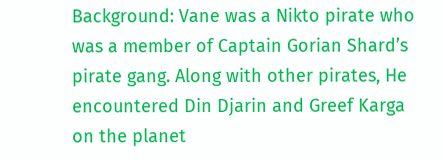Background: Vane was a Nikto pirate who was a member of Captain Gorian Shard’s pirate gang. Along with other pirates, He encountered Din Djarin and Greef Karga on the planet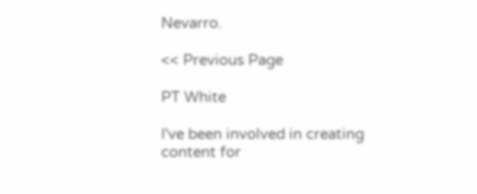Nevarro.

<< Previous Page

PT White

I've been involved in creating content for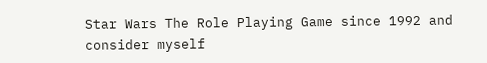Star Wars The Role Playing Game since 1992 and consider myself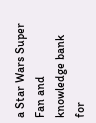a Star Wars Super Fan and knowledge bank for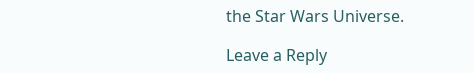the Star Wars Universe.

Leave a Reply